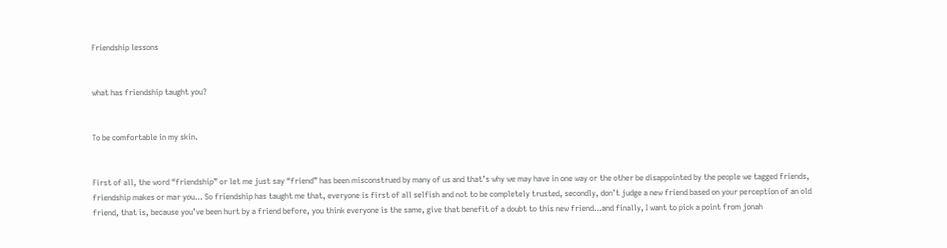Friendship lessons


what has friendship taught you?


To be comfortable in my skin.


First of all, the word “friendship” or let me just say “friend” has been misconstrued by many of us and that’s why we may have in one way or the other be disappointed by the people we tagged friends, friendship makes or mar you… So friendship has taught me that, everyone is first of all selfish and not to be completely trusted, secondly, don’t judge a new friend based on your perception of an old friend, that is, because you’ve been hurt by a friend before, you think everyone is the same, give that benefit of a doubt to this new friend…and finally, I want to pick a point from jonah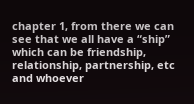chapter 1, from there we can see that we all have a “ship” which can be friendship, relationship, partnership, etc and whoever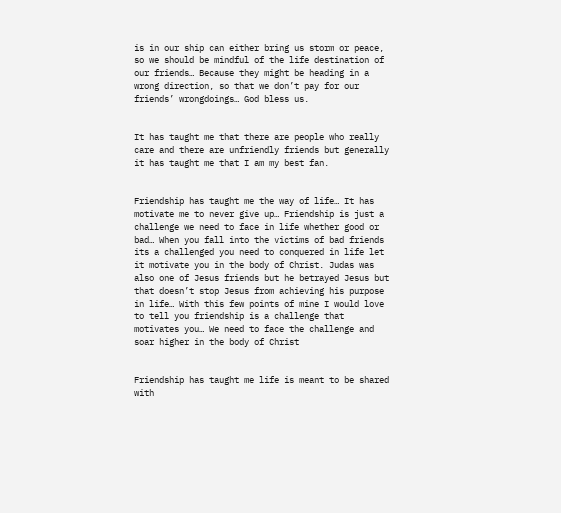is in our ship can either bring us storm or peace, so we should be mindful of the life destination of our friends… Because they might be heading in a wrong direction, so that we don’t pay for our friends’ wrongdoings… God bless us.


It has taught me that there are people who really care and there are unfriendly friends but generally it has taught me that I am my best fan.


Friendship has taught me the way of life… It has motivate me to never give up… Friendship is just a challenge we need to face in life whether good or bad… When you fall into the victims of bad friends its a challenged you need to conquered in life let it motivate you in the body of Christ. Judas was also one of Jesus friends but he betrayed Jesus but that doesn’t stop Jesus from achieving his purpose in life… With this few points of mine I would love to tell you friendship is a challenge that motivates you… We need to face the challenge and soar higher in the body of Christ


Friendship has taught me life is meant to be shared with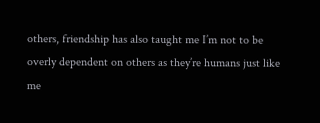others, friendship has also taught me I’m not to be overly dependent on others as they’re humans just like me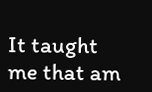It taught me that am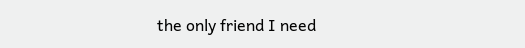the only friend I need